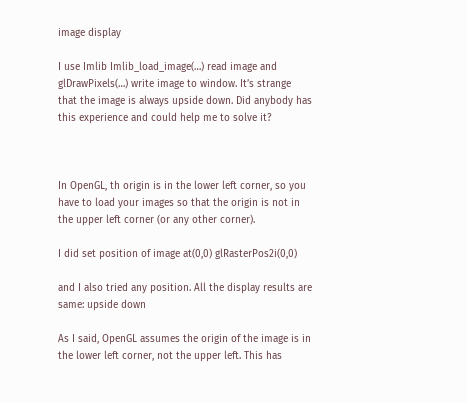image display

I use Imlib Imlib_load_image(…) read image and glDrawPixels(…) write image to window. It’s strange that the image is always upside down. Did anybody has this experience and could help me to solve it?



In OpenGL, th origin is in the lower left corner, so you have to load your images so that the origin is not in the upper left corner (or any other corner).

I did set position of image at(0,0) glRasterPos2i(0,0)

and I also tried any position. All the display results are same: upside down

As I said, OpenGL assumes the origin of the image is in the lower left corner, not the upper left. This has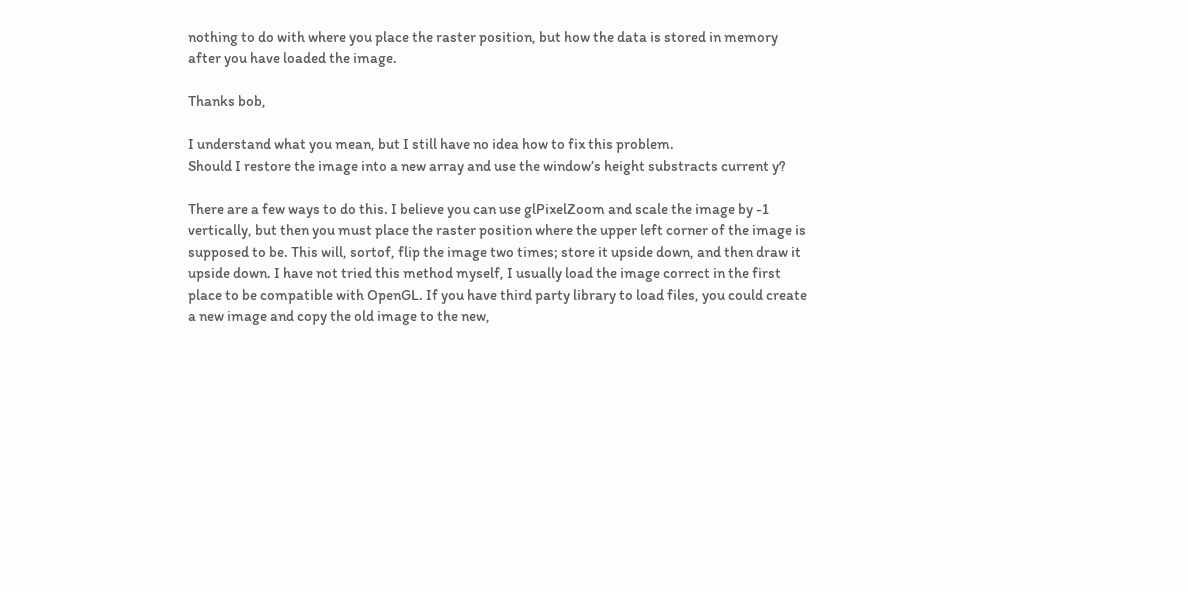nothing to do with where you place the raster position, but how the data is stored in memory after you have loaded the image.

Thanks bob,

I understand what you mean, but I still have no idea how to fix this problem.
Should I restore the image into a new array and use the window’s height substracts current y?

There are a few ways to do this. I believe you can use glPixelZoom and scale the image by -1 vertically, but then you must place the raster position where the upper left corner of the image is supposed to be. This will, sortof, flip the image two times; store it upside down, and then draw it upside down. I have not tried this method myself, I usually load the image correct in the first place to be compatible with OpenGL. If you have third party library to load files, you could create a new image and copy the old image to the new,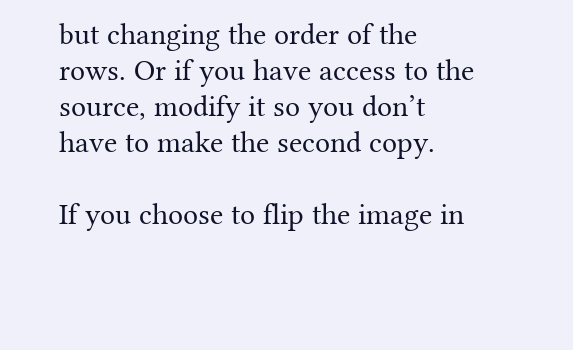but changing the order of the rows. Or if you have access to the source, modify it so you don’t have to make the second copy.

If you choose to flip the image in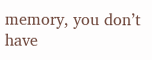memory, you don’t have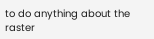to do anything about the raster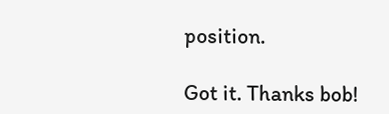position.

Got it. Thanks bob!